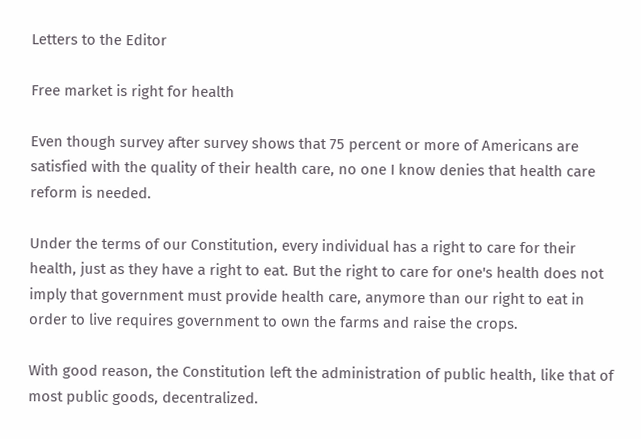Letters to the Editor

Free market is right for health

Even though survey after survey shows that 75 percent or more of Americans are satisfied with the quality of their health care, no one I know denies that health care reform is needed.

Under the terms of our Constitution, every individual has a right to care for their health, just as they have a right to eat. But the right to care for one's health does not imply that government must provide health care, anymore than our right to eat in order to live requires government to own the farms and raise the crops.

With good reason, the Constitution left the administration of public health, like that of most public goods, decentralized.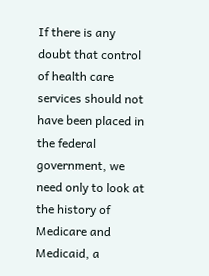If there is any doubt that control of health care services should not have been placed in the federal government, we need only to look at the history of Medicare and Medicaid, a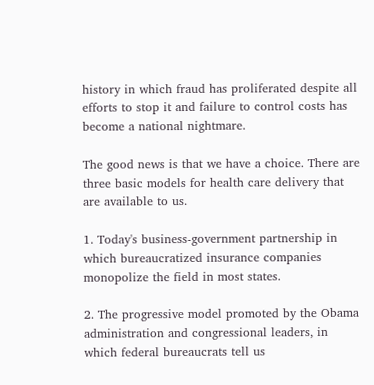history in which fraud has proliferated despite all efforts to stop it and failure to control costs has become a national nightmare.

The good news is that we have a choice. There are three basic models for health care delivery that are available to us.

1. Today's business-government partnership in which bureaucratized insurance companies monopolize the field in most states.

2. The progressive model promoted by the Obama administration and congressional leaders, in which federal bureaucrats tell us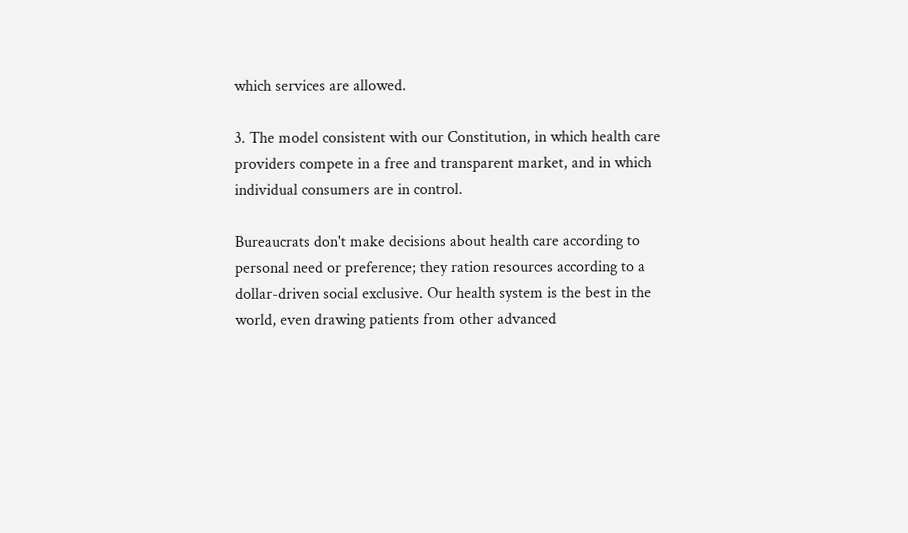which services are allowed.

3. The model consistent with our Constitution, in which health care providers compete in a free and transparent market, and in which individual consumers are in control.

Bureaucrats don't make decisions about health care according to personal need or preference; they ration resources according to a dollar-driven social exclusive. Our health system is the best in the world, even drawing patients from other advanced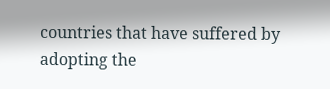countries that have suffered by adopting the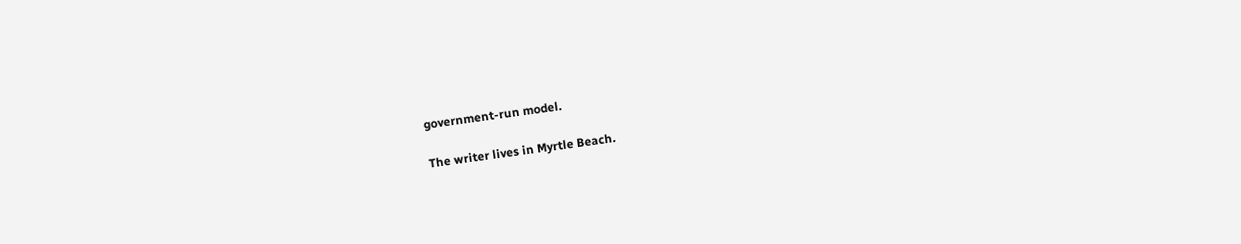government-run model.

The writer lives in Myrtle Beach.